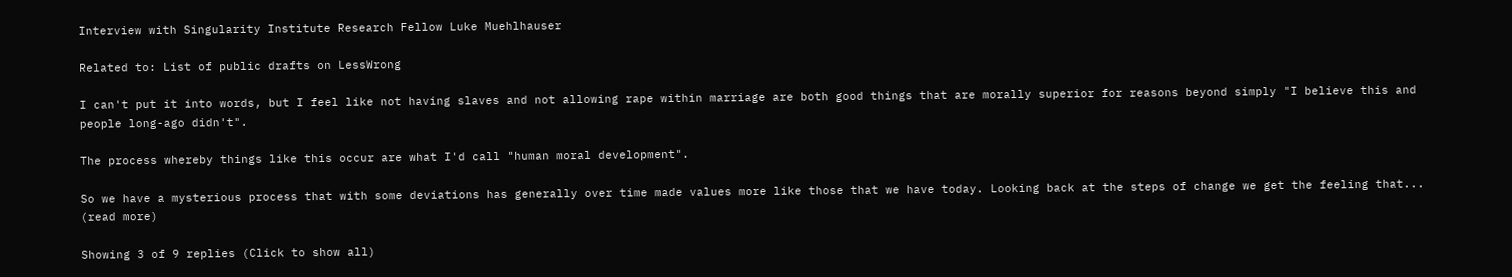Interview with Singularity Institute Research Fellow Luke Muehlhauser

Related to: List of public drafts on LessWrong

I can't put it into words, but I feel like not having slaves and not allowing rape within marriage are both good things that are morally superior for reasons beyond simply "I believe this and people long-ago didn't".

The process whereby things like this occur are what I'd call "human moral development".

So we have a mysterious process that with some deviations has generally over time made values more like those that we have today. Looking back at the steps of change we get the feeling that... (read more)

Showing 3 of 9 replies (Click to show all)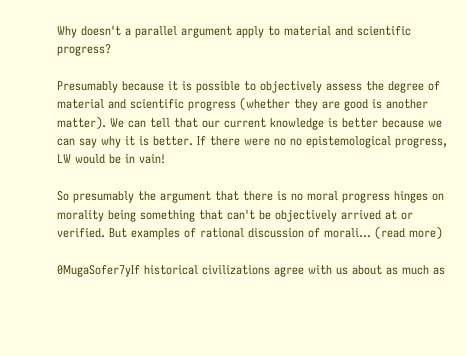Why doesn't a parallel argument apply to material and scientific progress?

Presumably because it is possible to objectively assess the degree of material and scientific progress (whether they are good is another matter). We can tell that our current knowledge is better because we can say why it is better. If there were no no epistemological progress, LW would be in vain!

So presumably the argument that there is no moral progress hinges on morality being something that can't be objectively arrived at or verified. But examples of rational discussion of morali... (read more)

0MugaSofer7yIf historical civilizations agree with us about as much as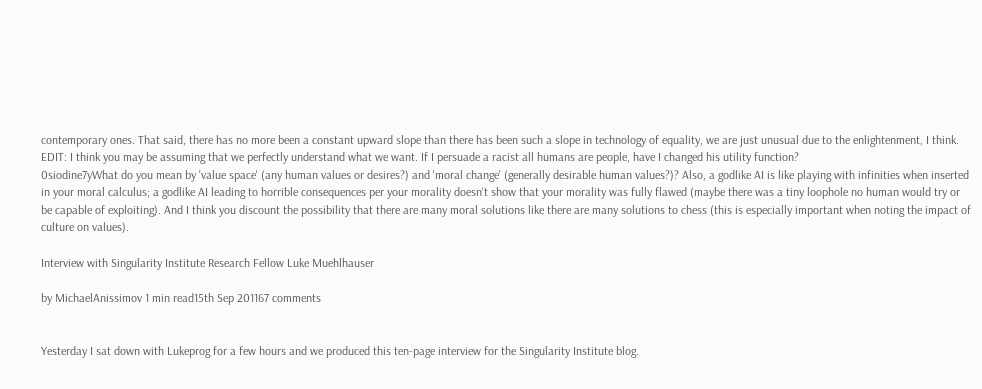contemporary ones. That said, there has no more been a constant upward slope than there has been such a slope in technology of equality, we are just unusual due to the enlightenment, I think. EDIT: I think you may be assuming that we perfectly understand what we want. If I persuade a racist all humans are people, have I changed his utility function?
0siodine7yWhat do you mean by 'value space' (any human values or desires?) and 'moral change' (generally desirable human values?)? Also, a godlike AI is like playing with infinities when inserted in your moral calculus; a godlike AI leading to horrible consequences per your morality doesn't show that your morality was fully flawed (maybe there was a tiny loophole no human would try or be capable of exploiting). And I think you discount the possibility that there are many moral solutions like there are many solutions to chess (this is especially important when noting the impact of culture on values).

Interview with Singularity Institute Research Fellow Luke Muehlhauser

by MichaelAnissimov 1 min read15th Sep 201167 comments


Yesterday I sat down with Lukeprog for a few hours and we produced this ten-page interview for the Singularity Institute blog.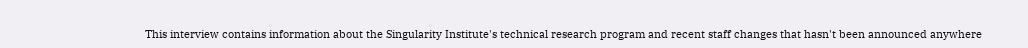This interview contains information about the Singularity Institute's technical research program and recent staff changes that hasn't been announced anywhere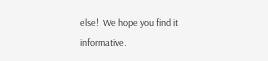else!  We hope you find it informative.